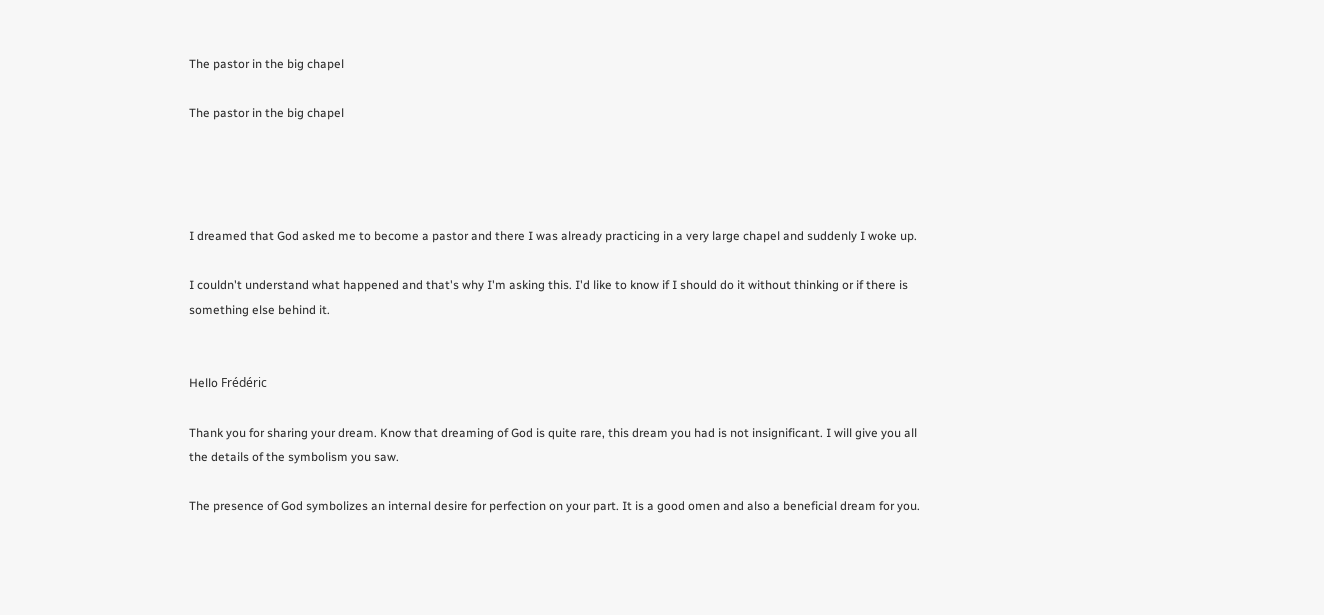The pastor in the big chapel

The pastor in the big chapel




I dreamed that God asked me to become a pastor and there I was already practicing in a very large chapel and suddenly I woke up.

I couldn't understand what happened and that's why I'm asking this. I'd like to know if I should do it without thinking or if there is something else behind it.


Hello Frédéric

Thank you for sharing your dream. Know that dreaming of God is quite rare, this dream you had is not insignificant. I will give you all the details of the symbolism you saw.

The presence of God symbolizes an internal desire for perfection on your part. It is a good omen and also a beneficial dream for you.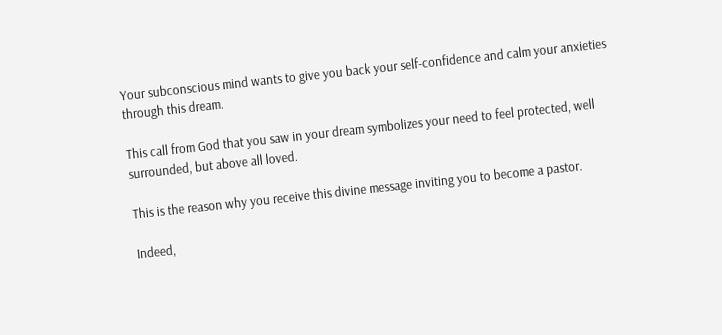Your subconscious mind wants to give you back your self-confidence and calm your anxieties through this dream.

This call from God that you saw in your dream symbolizes your need to feel protected, well surrounded, but above all loved.

This is the reason why you receive this divine message inviting you to become a pastor.

Indeed,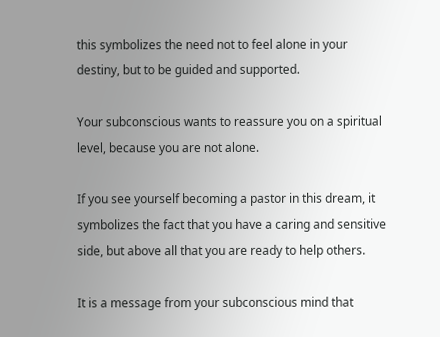this symbolizes the need not to feel alone in your destiny, but to be guided and supported.

Your subconscious wants to reassure you on a spiritual level, because you are not alone.

If you see yourself becoming a pastor in this dream, it symbolizes the fact that you have a caring and sensitive side, but above all that you are ready to help others.

It is a message from your subconscious mind that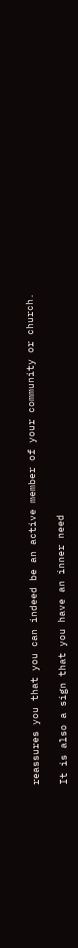reassures you that you can indeed be an active member of your community or church.

It is also a sign that you have an inner need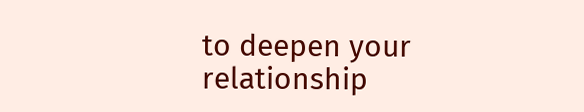to deepen your relationship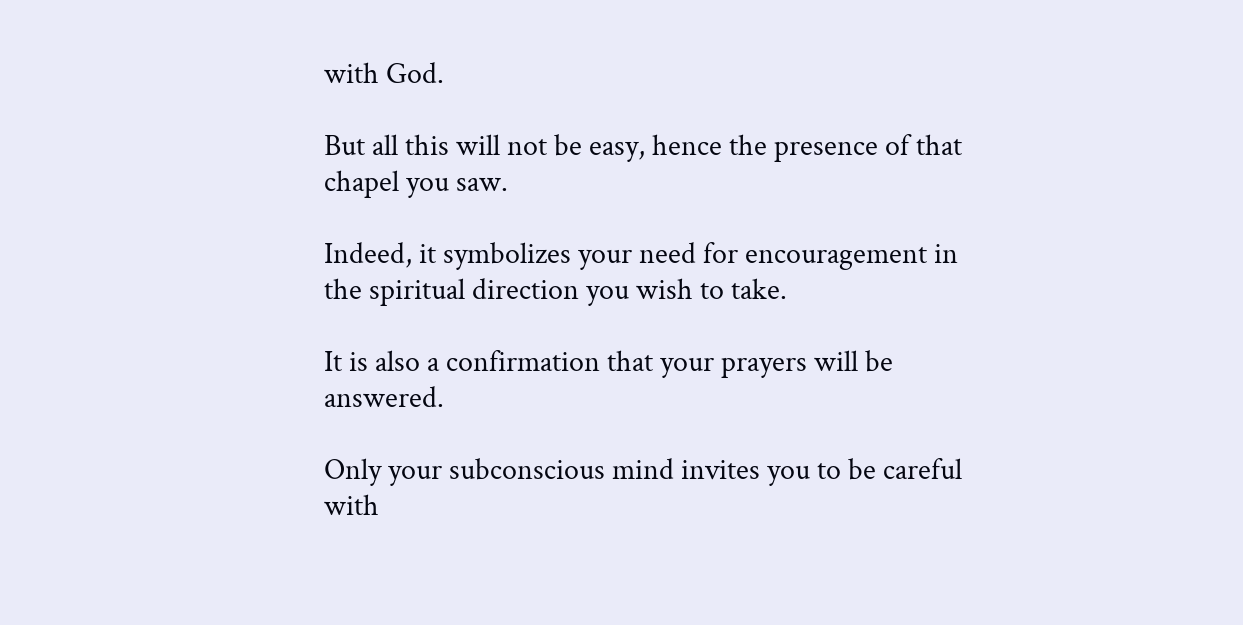with God.

But all this will not be easy, hence the presence of that chapel you saw.

Indeed, it symbolizes your need for encouragement in the spiritual direction you wish to take.

It is also a confirmation that your prayers will be answered.

Only your subconscious mind invites you to be careful with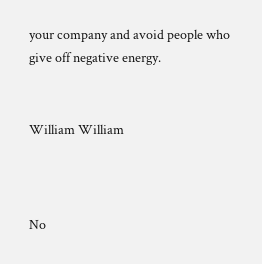your company and avoid people who give off negative energy.


William William



No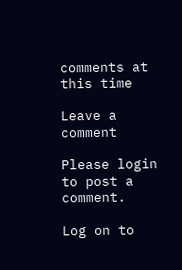comments at this time

Leave a comment

Please login to post a comment.

Log on to